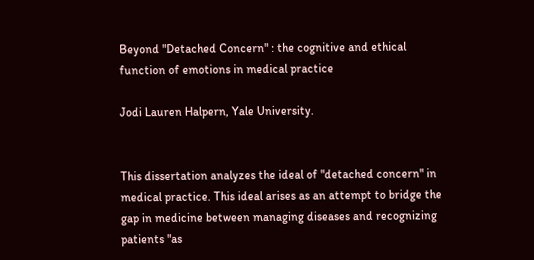Beyond "Detached Concern" : the cognitive and ethical function of emotions in medical practice

Jodi Lauren Halpern, Yale University.


This dissertation analyzes the ideal of "detached concern" in medical practice. This ideal arises as an attempt to bridge the gap in medicine between managing diseases and recognizing patients "as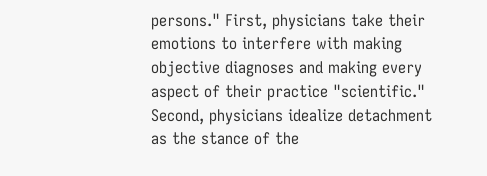persons." First, physicians take their emotions to interfere with making objective diagnoses and making every aspect of their practice "scientific." Second, physicians idealize detachment as the stance of the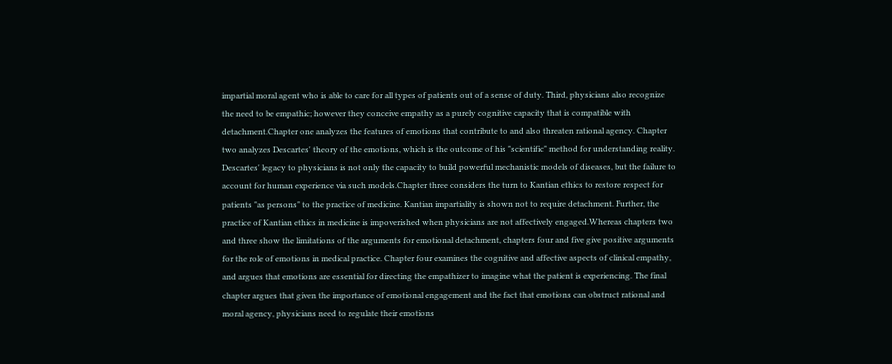impartial moral agent who is able to care for all types of patients out of a sense of duty. Third, physicians also recognize the need to be empathic; however they conceive empathy as a purely cognitive capacity that is compatible with detachment.Chapter one analyzes the features of emotions that contribute to and also threaten rational agency. Chapter two analyzes Descartes' theory of the emotions, which is the outcome of his "scientific" method for understanding reality. Descartes' legacy to physicians is not only the capacity to build powerful mechanistic models of diseases, but the failure to account for human experience via such models.Chapter three considers the turn to Kantian ethics to restore respect for patients "as persons" to the practice of medicine. Kantian impartiality is shown not to require detachment. Further, the practice of Kantian ethics in medicine is impoverished when physicians are not affectively engaged.Whereas chapters two and three show the limitations of the arguments for emotional detachment, chapters four and five give positive arguments for the role of emotions in medical practice. Chapter four examines the cognitive and affective aspects of clinical empathy, and argues that emotions are essential for directing the empathizer to imagine what the patient is experiencing. The final chapter argues that given the importance of emotional engagement and the fact that emotions can obstruct rational and moral agency, physicians need to regulate their emotions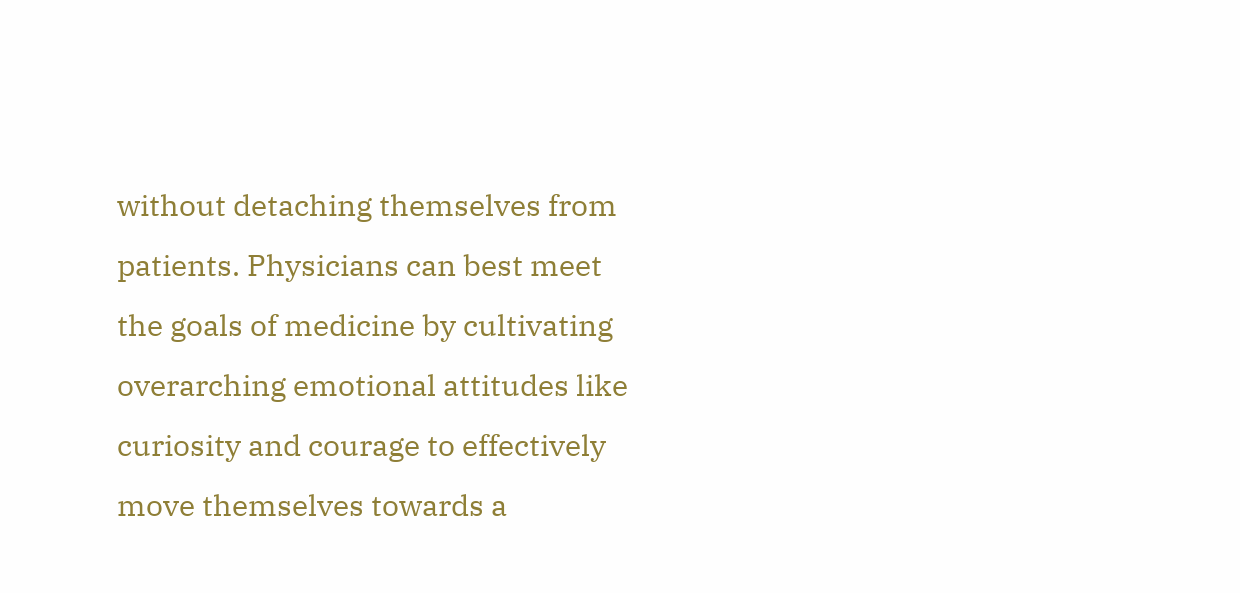without detaching themselves from patients. Physicians can best meet the goals of medicine by cultivating overarching emotional attitudes like curiosity and courage to effectively move themselves towards a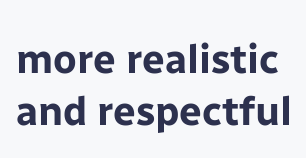more realistic and respectful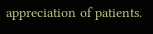appreciation of patients.